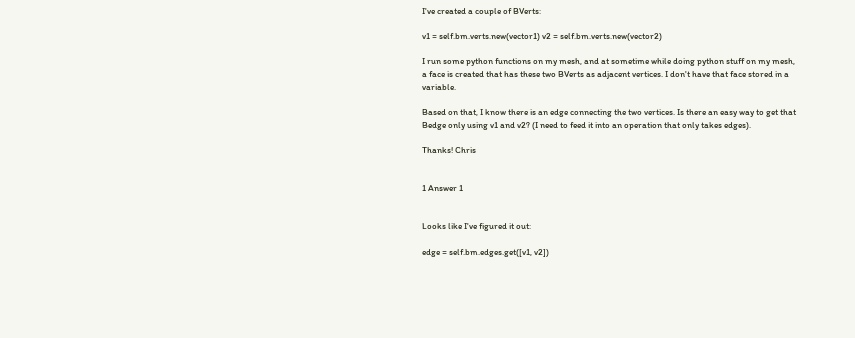I've created a couple of BVerts:

v1 = self.bm.verts.new(vector1) v2 = self.bm.verts.new(vector2)

I run some python functions on my mesh, and at sometime while doing python stuff on my mesh, a face is created that has these two BVerts as adjacent vertices. I don't have that face stored in a variable.

Based on that, I know there is an edge connecting the two vertices. Is there an easy way to get that Bedge only using v1 and v2? (I need to feed it into an operation that only takes edges).

Thanks! Chris


1 Answer 1


Looks like I've figured it out:

edge = self.bm.edges.get([v1, v2])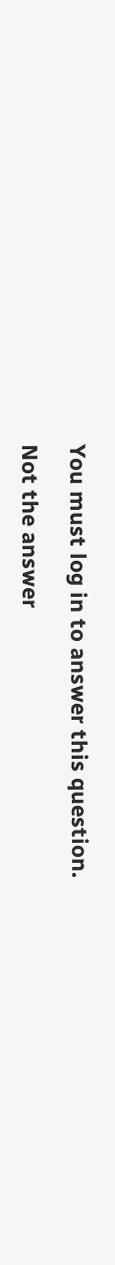You must log in to answer this question.

Not the answer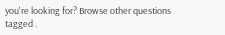you're looking for? Browse other questions tagged .